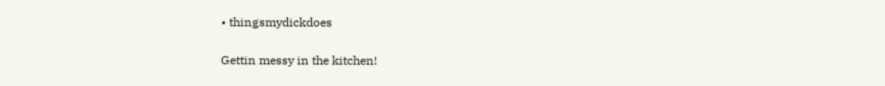• thingsmydickdoes

Gettin messy in the kitchen!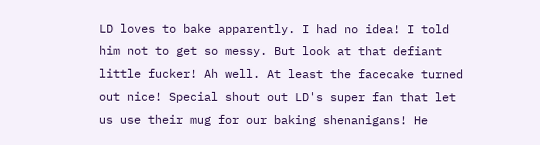LD loves to bake apparently. I had no idea! I told him not to get so messy. But look at that defiant little fucker! Ah well. At least the facecake turned out nice! Special shout out LD's super fan that let us use their mug for our baking shenanigans! He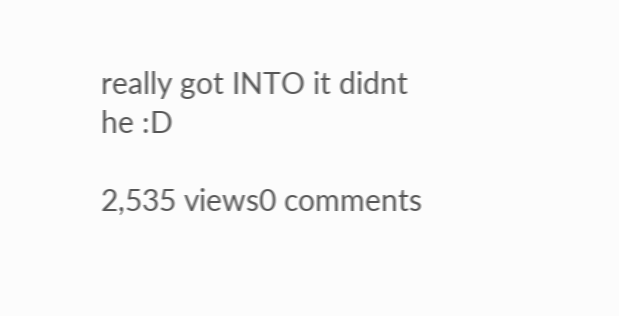really got INTO it didnt he :D

2,535 views0 comments